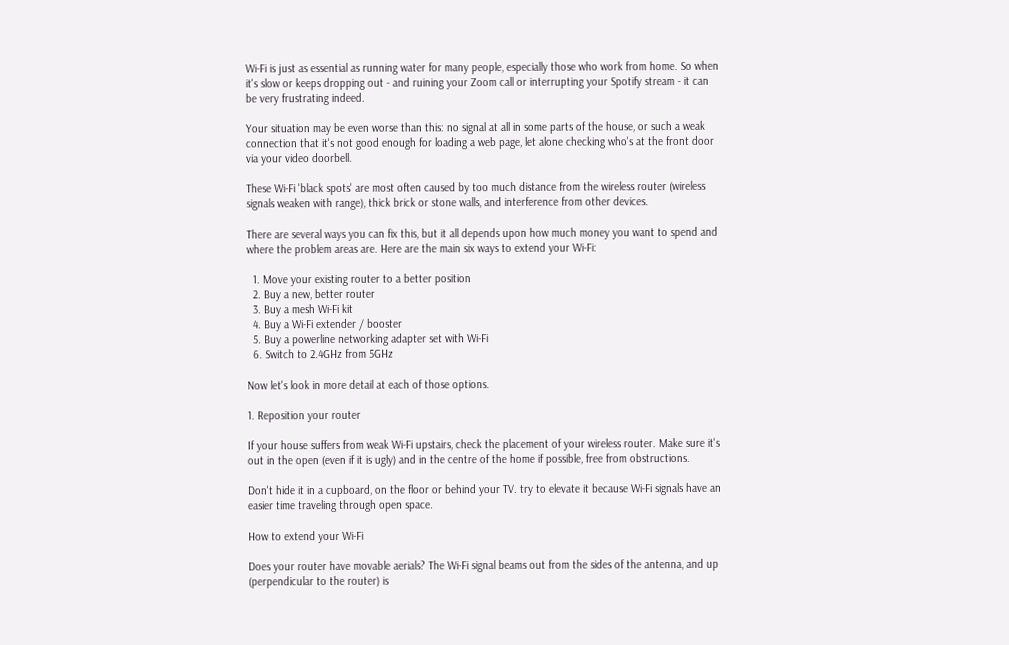Wi-Fi is just as essential as running water for many people, especially those who work from home. So when it's slow or keeps dropping out - and ruining your Zoom call or interrupting your Spotify stream - it can be very frustrating indeed.

Your situation may be even worse than this: no signal at all in some parts of the house, or such a weak connection that it's not good enough for loading a web page, let alone checking who's at the front door via your video doorbell.

These Wi-Fi 'black spots' are most often caused by too much distance from the wireless router (wireless signals weaken with range), thick brick or stone walls, and interference from other devices.

There are several ways you can fix this, but it all depends upon how much money you want to spend and where the problem areas are. Here are the main six ways to extend your Wi-Fi:

  1. Move your existing router to a better position
  2. Buy a new, better router
  3. Buy a mesh Wi-Fi kit
  4. Buy a Wi-Fi extender / booster
  5. Buy a powerline networking adapter set with Wi-Fi
  6. Switch to 2.4GHz from 5GHz

Now let's look in more detail at each of those options.

1. Reposition your router

If your house suffers from weak Wi-Fi upstairs, check the placement of your wireless router. Make sure it's out in the open (even if it is ugly) and in the centre of the home if possible, free from obstructions.

Don't hide it in a cupboard, on the floor or behind your TV. try to elevate it because Wi-Fi signals have an easier time traveling through open space.

How to extend your Wi-Fi

Does your router have movable aerials? The Wi-Fi signal beams out from the sides of the antenna, and up (perpendicular to the router) is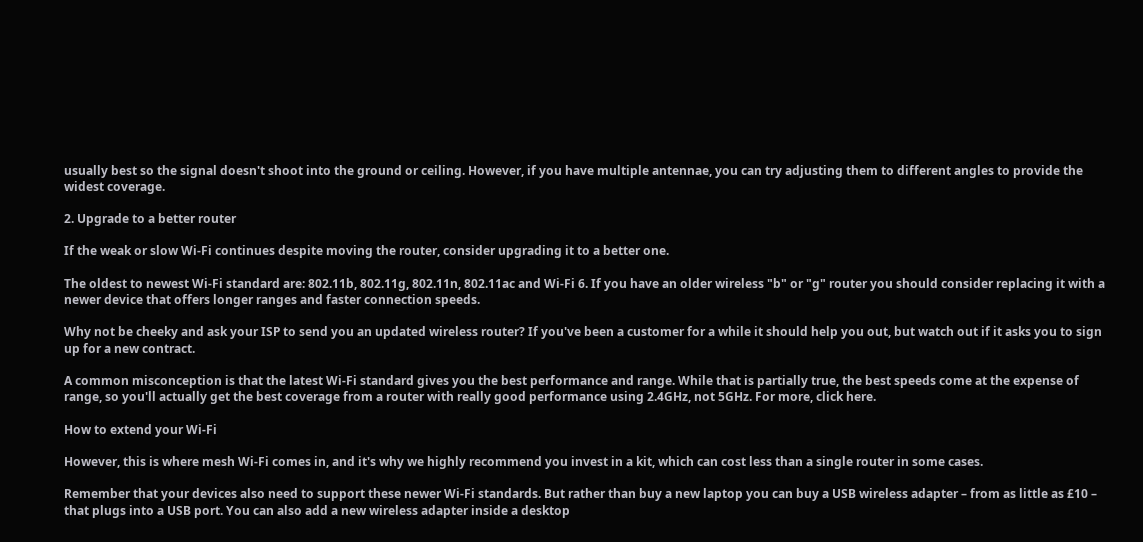usually best so the signal doesn't shoot into the ground or ceiling. However, if you have multiple antennae, you can try adjusting them to different angles to provide the widest coverage.

2. Upgrade to a better router

If the weak or slow Wi-Fi continues despite moving the router, consider upgrading it to a better one.

The oldest to newest Wi-Fi standard are: 802.11b, 802.11g, 802.11n, 802.11ac and Wi-Fi 6. If you have an older wireless "b" or "g" router you should consider replacing it with a newer device that offers longer ranges and faster connection speeds.

Why not be cheeky and ask your ISP to send you an updated wireless router? If you've been a customer for a while it should help you out, but watch out if it asks you to sign up for a new contract.

A common misconception is that the latest Wi-Fi standard gives you the best performance and range. While that is partially true, the best speeds come at the expense of range, so you'll actually get the best coverage from a router with really good performance using 2.4GHz, not 5GHz. For more, click here.

How to extend your Wi-Fi

However, this is where mesh Wi-Fi comes in, and it's why we highly recommend you invest in a kit, which can cost less than a single router in some cases.

Remember that your devices also need to support these newer Wi-Fi standards. But rather than buy a new laptop you can buy a USB wireless adapter – from as little as £10 – that plugs into a USB port. You can also add a new wireless adapter inside a desktop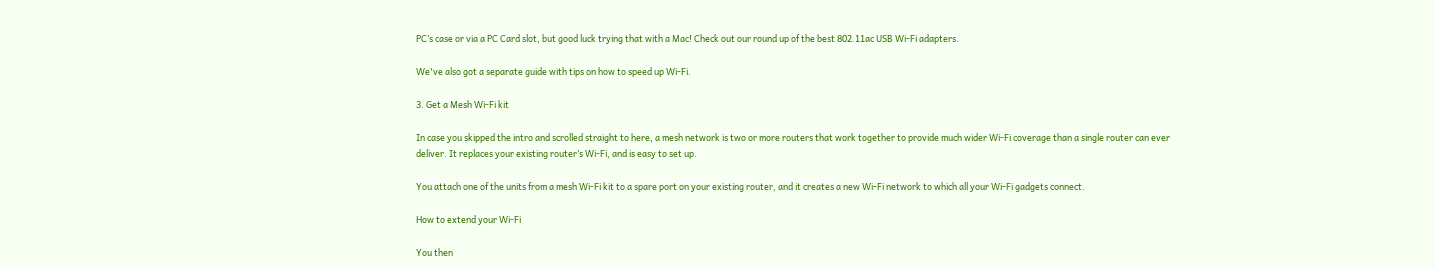PC’s case or via a PC Card slot, but good luck trying that with a Mac! Check out our round up of the best 802.11ac USB Wi-Fi adapters.

We've also got a separate guide with tips on how to speed up Wi-Fi.

3. Get a Mesh Wi-Fi kit

In case you skipped the intro and scrolled straight to here, a mesh network is two or more routers that work together to provide much wider Wi-Fi coverage than a single router can ever deliver. It replaces your existing router’s Wi-Fi, and is easy to set up.

You attach one of the units from a mesh Wi-Fi kit to a spare port on your existing router, and it creates a new Wi-Fi network to which all your Wi-Fi gadgets connect.

How to extend your Wi-Fi

You then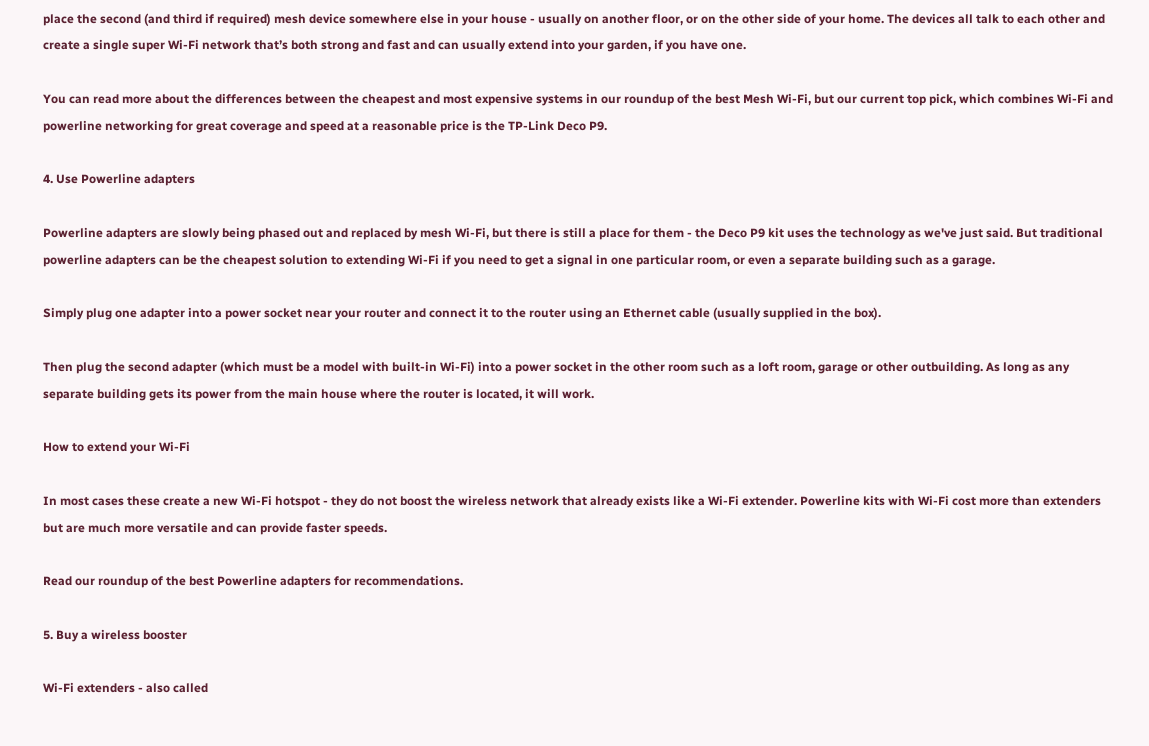place the second (and third if required) mesh device somewhere else in your house - usually on another floor, or on the other side of your home. The devices all talk to each other and create a single super Wi-Fi network that’s both strong and fast and can usually extend into your garden, if you have one.

You can read more about the differences between the cheapest and most expensive systems in our roundup of the best Mesh Wi-Fi, but our current top pick, which combines Wi-Fi and powerline networking for great coverage and speed at a reasonable price is the TP-Link Deco P9.

4. Use Powerline adapters

Powerline adapters are slowly being phased out and replaced by mesh Wi-Fi, but there is still a place for them - the Deco P9 kit uses the technology as we've just said. But traditional powerline adapters can be the cheapest solution to extending Wi-Fi if you need to get a signal in one particular room, or even a separate building such as a garage.

Simply plug one adapter into a power socket near your router and connect it to the router using an Ethernet cable (usually supplied in the box).

Then plug the second adapter (which must be a model with built-in Wi-Fi) into a power socket in the other room such as a loft room, garage or other outbuilding. As long as any separate building gets its power from the main house where the router is located, it will work.

How to extend your Wi-Fi

In most cases these create a new Wi-Fi hotspot - they do not boost the wireless network that already exists like a Wi-Fi extender. Powerline kits with Wi-Fi cost more than extenders but are much more versatile and can provide faster speeds.

Read our roundup of the best Powerline adapters for recommendations.

5. Buy a wireless booster

Wi-Fi extenders - also called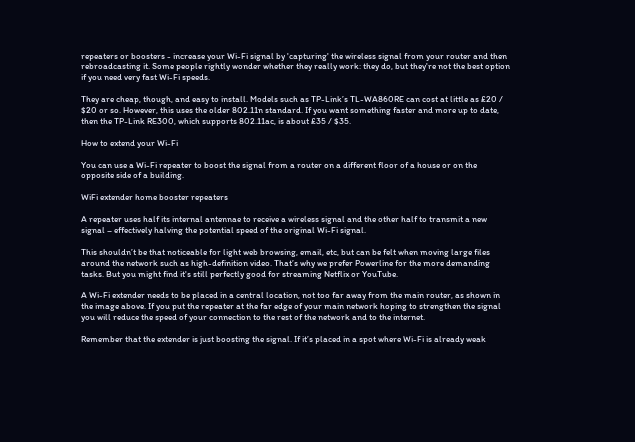repeaters or boosters - increase your Wi-Fi signal by 'capturing' the wireless signal from your router and then rebroadcasting it. Some people rightly wonder whether they really work: they do, but they're not the best option if you need very fast Wi-Fi speeds.

They are cheap, though, and easy to install. Models such as TP-Link’s TL-WA860RE can cost at little as £20 / $20 or so. However, this uses the older 802.11n standard. If you want something faster and more up to date, then the TP-Link RE300, which supports 802.11ac, is about £35 / $35.

How to extend your Wi-Fi

You can use a Wi-Fi repeater to boost the signal from a router on a different floor of a house or on the opposite side of a building.

WiFi extender home booster repeaters

A repeater uses half its internal antennae to receive a wireless signal and the other half to transmit a new signal – effectively halving the potential speed of the original Wi-Fi signal.

This shouldn’t be that noticeable for light web browsing, email, etc, but can be felt when moving large files around the network such as high-definition video. That’s why we prefer Powerline for the more demanding tasks. But you might find it's still perfectly good for streaming Netflix or YouTube.

A Wi-Fi extender needs to be placed in a central location, not too far away from the main router, as shown in the image above. If you put the repeater at the far edge of your main network hoping to strengthen the signal you will reduce the speed of your connection to the rest of the network and to the internet.

Remember that the extender is just boosting the signal. If it’s placed in a spot where Wi-Fi is already weak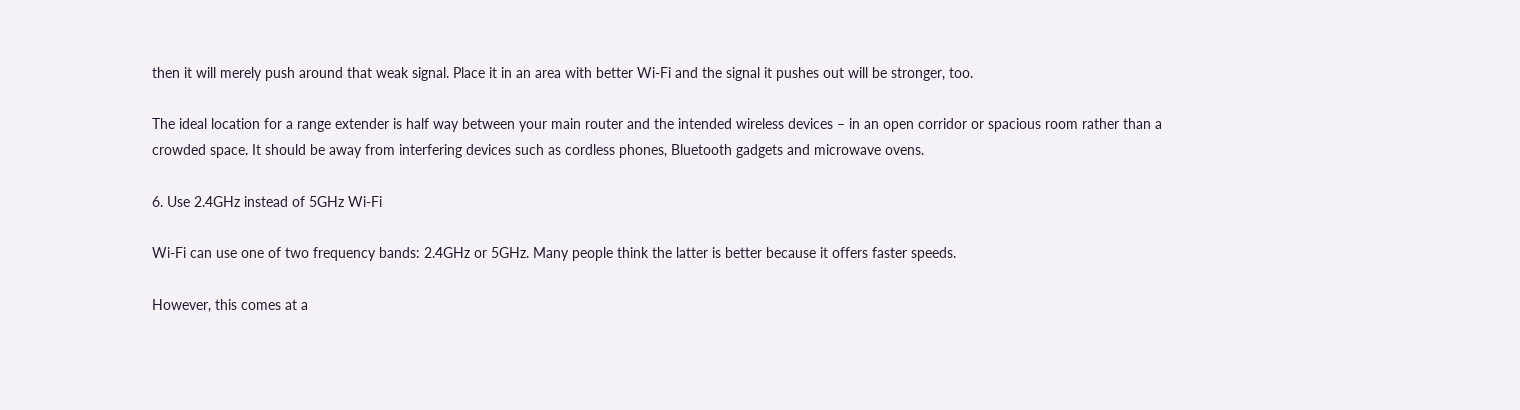then it will merely push around that weak signal. Place it in an area with better Wi-Fi and the signal it pushes out will be stronger, too.

The ideal location for a range extender is half way between your main router and the intended wireless devices – in an open corridor or spacious room rather than a crowded space. It should be away from interfering devices such as cordless phones, Bluetooth gadgets and microwave ovens.

6. Use 2.4GHz instead of 5GHz Wi-Fi

Wi-Fi can use one of two frequency bands: 2.4GHz or 5GHz. Many people think the latter is better because it offers faster speeds.

However, this comes at a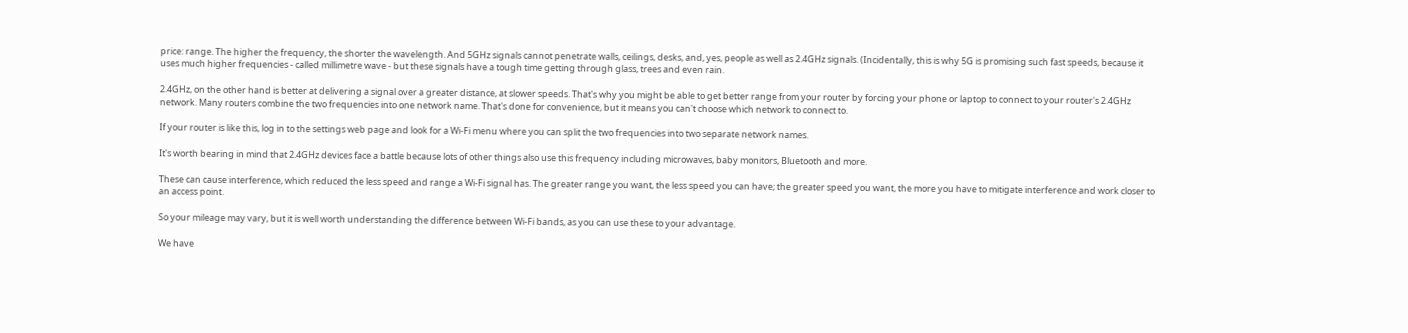price: range. The higher the frequency, the shorter the wavelength. And 5GHz signals cannot penetrate walls, ceilings, desks, and, yes, people as well as 2.4GHz signals. (Incidentally, this is why 5G is promising such fast speeds, because it uses much higher frequencies - called millimetre wave - but these signals have a tough time getting through glass, trees and even rain.

2.4GHz, on the other hand is better at delivering a signal over a greater distance, at slower speeds. That's why you might be able to get better range from your router by forcing your phone or laptop to connect to your router's 2.4GHz network. Many routers combine the two frequencies into one network name. That's done for convenience, but it means you can't choose which network to connect to.

If your router is like this, log in to the settings web page and look for a Wi-Fi menu where you can split the two frequencies into two separate network names.

It's worth bearing in mind that 2.4GHz devices face a battle because lots of other things also use this frequency including microwaves, baby monitors, Bluetooth and more.

These can cause interference, which reduced the less speed and range a Wi-Fi signal has. The greater range you want, the less speed you can have; the greater speed you want, the more you have to mitigate interference and work closer to an access point.

So your mileage may vary, but it is well worth understanding the difference between Wi-Fi bands, as you can use these to your advantage.

We have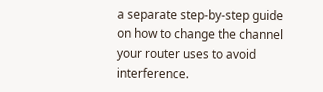a separate step-by-step guide on how to change the channel your router uses to avoid interference.